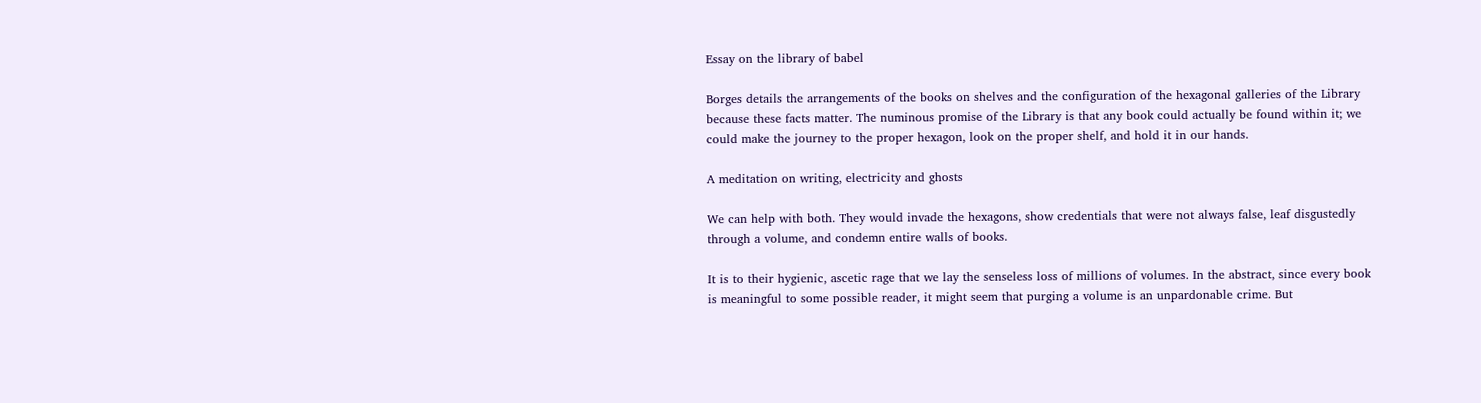Essay on the library of babel

Borges details the arrangements of the books on shelves and the configuration of the hexagonal galleries of the Library because these facts matter. The numinous promise of the Library is that any book could actually be found within it; we could make the journey to the proper hexagon, look on the proper shelf, and hold it in our hands.

A meditation on writing, electricity and ghosts

We can help with both. They would invade the hexagons, show credentials that were not always false, leaf disgustedly through a volume, and condemn entire walls of books.

It is to their hygienic, ascetic rage that we lay the senseless loss of millions of volumes. In the abstract, since every book is meaningful to some possible reader, it might seem that purging a volume is an unpardonable crime. But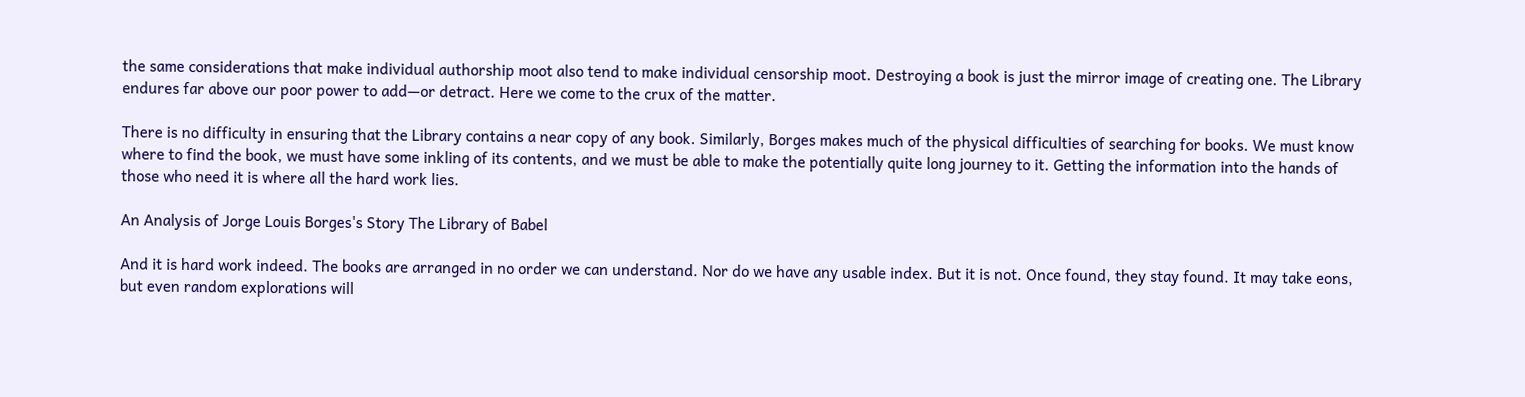the same considerations that make individual authorship moot also tend to make individual censorship moot. Destroying a book is just the mirror image of creating one. The Library endures far above our poor power to add—or detract. Here we come to the crux of the matter.

There is no difficulty in ensuring that the Library contains a near copy of any book. Similarly, Borges makes much of the physical difficulties of searching for books. We must know where to find the book, we must have some inkling of its contents, and we must be able to make the potentially quite long journey to it. Getting the information into the hands of those who need it is where all the hard work lies.

An Analysis of Jorge Louis Borges's Story The Library of Babel

And it is hard work indeed. The books are arranged in no order we can understand. Nor do we have any usable index. But it is not. Once found, they stay found. It may take eons, but even random explorations will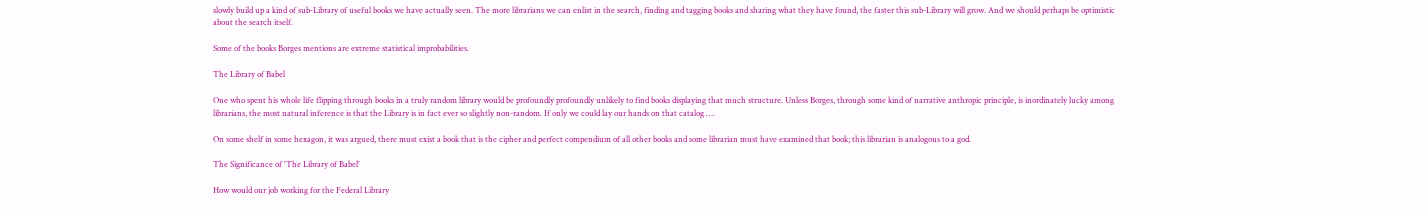slowly build up a kind of sub-Library of useful books we have actually seen. The more librarians we can enlist in the search, finding and tagging books and sharing what they have found, the faster this sub-Library will grow. And we should perhaps be optimistic about the search itself.

Some of the books Borges mentions are extreme statistical improbabilities.

The Library of Babel

One who spent his whole life flipping through books in a truly random library would be profoundly profoundly unlikely to find books displaying that much structure. Unless Borges, through some kind of narrative anthropic principle, is inordinately lucky among librarians, the most natural inference is that the Library is in fact ever so slightly non-random. If only we could lay our hands on that catalog ….

On some shelf in some hexagon, it was argued, there must exist a book that is the cipher and perfect compendium of all other books and some librarian must have examined that book; this librarian is analogous to a god.

The Significance of 'The Library of Babel'

How would our job working for the Federal Library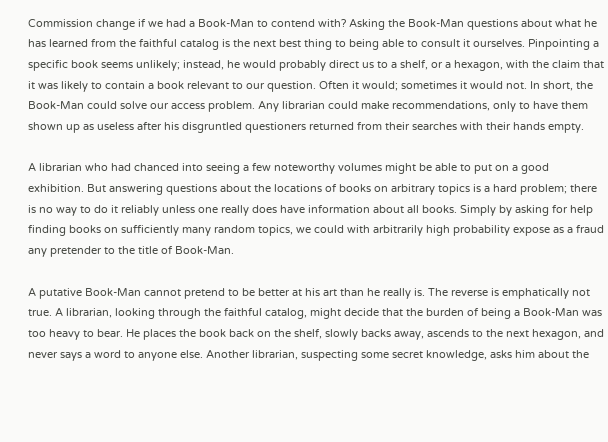Commission change if we had a Book-Man to contend with? Asking the Book-Man questions about what he has learned from the faithful catalog is the next best thing to being able to consult it ourselves. Pinpointing a specific book seems unlikely; instead, he would probably direct us to a shelf, or a hexagon, with the claim that it was likely to contain a book relevant to our question. Often it would; sometimes it would not. In short, the Book-Man could solve our access problem. Any librarian could make recommendations, only to have them shown up as useless after his disgruntled questioners returned from their searches with their hands empty.

A librarian who had chanced into seeing a few noteworthy volumes might be able to put on a good exhibition. But answering questions about the locations of books on arbitrary topics is a hard problem; there is no way to do it reliably unless one really does have information about all books. Simply by asking for help finding books on sufficiently many random topics, we could with arbitrarily high probability expose as a fraud any pretender to the title of Book-Man.

A putative Book-Man cannot pretend to be better at his art than he really is. The reverse is emphatically not true. A librarian, looking through the faithful catalog, might decide that the burden of being a Book-Man was too heavy to bear. He places the book back on the shelf, slowly backs away, ascends to the next hexagon, and never says a word to anyone else. Another librarian, suspecting some secret knowledge, asks him about the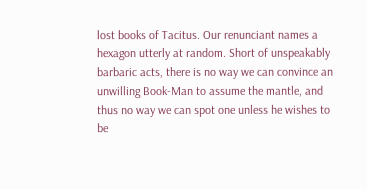lost books of Tacitus. Our renunciant names a hexagon utterly at random. Short of unspeakably barbaric acts, there is no way we can convince an unwilling Book-Man to assume the mantle, and thus no way we can spot one unless he wishes to be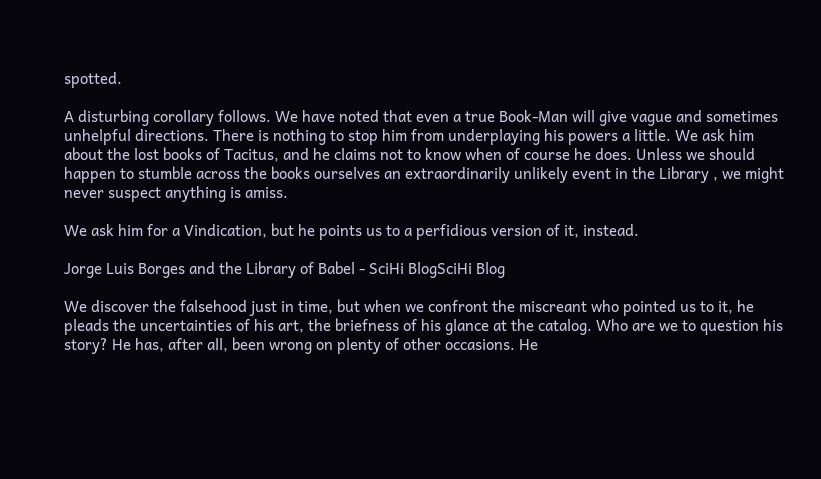spotted.

A disturbing corollary follows. We have noted that even a true Book-Man will give vague and sometimes unhelpful directions. There is nothing to stop him from underplaying his powers a little. We ask him about the lost books of Tacitus, and he claims not to know when of course he does. Unless we should happen to stumble across the books ourselves an extraordinarily unlikely event in the Library , we might never suspect anything is amiss.

We ask him for a Vindication, but he points us to a perfidious version of it, instead.

Jorge Luis Borges and the Library of Babel - SciHi BlogSciHi Blog

We discover the falsehood just in time, but when we confront the miscreant who pointed us to it, he pleads the uncertainties of his art, the briefness of his glance at the catalog. Who are we to question his story? He has, after all, been wrong on plenty of other occasions. He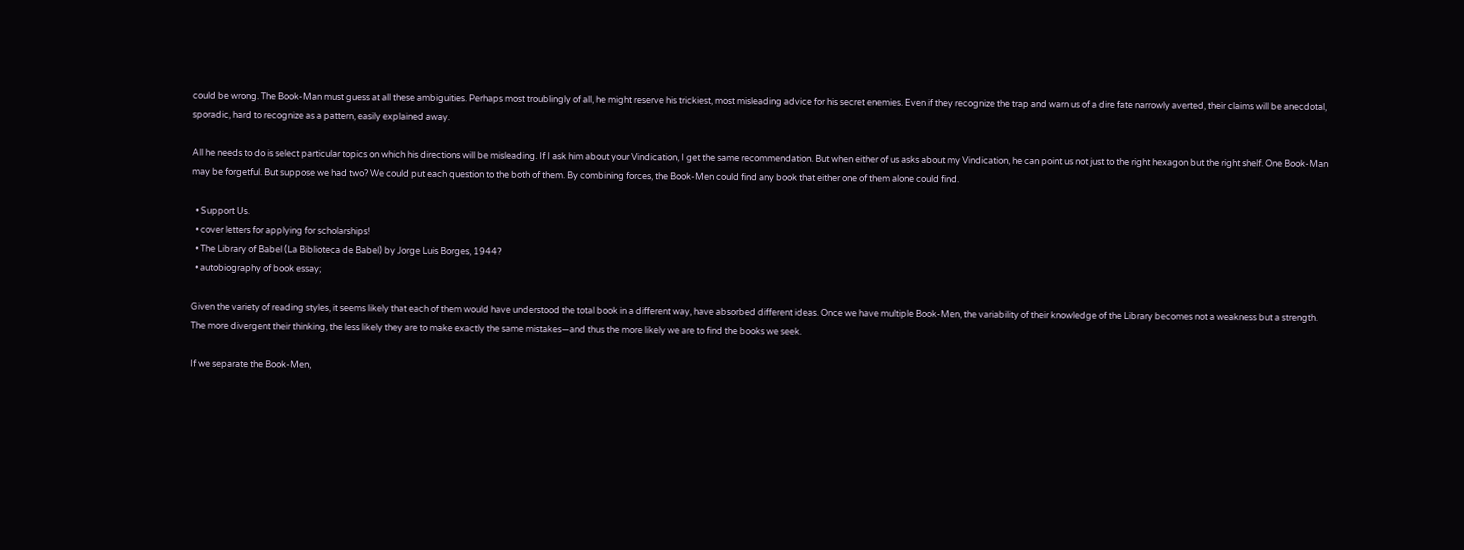could be wrong. The Book-Man must guess at all these ambiguities. Perhaps most troublingly of all, he might reserve his trickiest, most misleading advice for his secret enemies. Even if they recognize the trap and warn us of a dire fate narrowly averted, their claims will be anecdotal, sporadic, hard to recognize as a pattern, easily explained away.

All he needs to do is select particular topics on which his directions will be misleading. If I ask him about your Vindication, I get the same recommendation. But when either of us asks about my Vindication, he can point us not just to the right hexagon but the right shelf. One Book-Man may be forgetful. But suppose we had two? We could put each question to the both of them. By combining forces, the Book-Men could find any book that either one of them alone could find.

  • Support Us.
  • cover letters for applying for scholarships!
  • The Library of Babel (La Biblioteca de Babel) by Jorge Luis Borges, 1944?
  • autobiography of book essay;

Given the variety of reading styles, it seems likely that each of them would have understood the total book in a different way, have absorbed different ideas. Once we have multiple Book-Men, the variability of their knowledge of the Library becomes not a weakness but a strength. The more divergent their thinking, the less likely they are to make exactly the same mistakes—and thus the more likely we are to find the books we seek.

If we separate the Book-Men,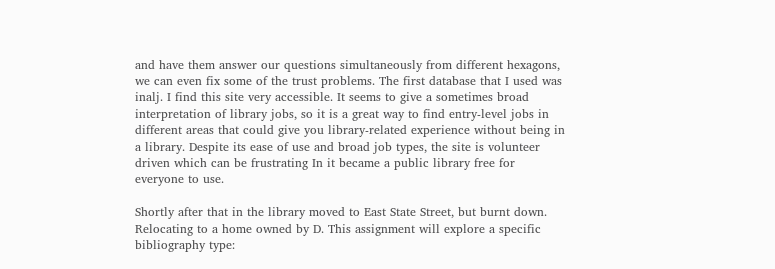and have them answer our questions simultaneously from different hexagons, we can even fix some of the trust problems. The first database that I used was inalj. I find this site very accessible. It seems to give a sometimes broad interpretation of library jobs, so it is a great way to find entry-level jobs in different areas that could give you library-related experience without being in a library. Despite its ease of use and broad job types, the site is volunteer driven which can be frustrating In it became a public library free for everyone to use.

Shortly after that in the library moved to East State Street, but burnt down. Relocating to a home owned by D. This assignment will explore a specific bibliography type: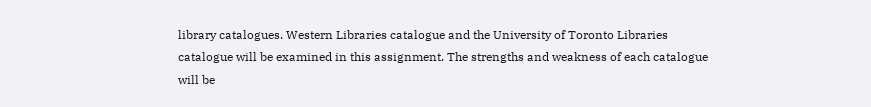library catalogues. Western Libraries catalogue and the University of Toronto Libraries catalogue will be examined in this assignment. The strengths and weakness of each catalogue will be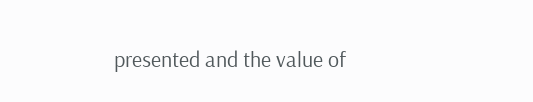presented and the value of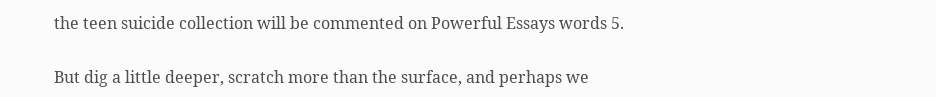the teen suicide collection will be commented on Powerful Essays words 5.

But dig a little deeper, scratch more than the surface, and perhaps we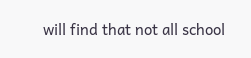will find that not all school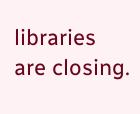libraries are closing.